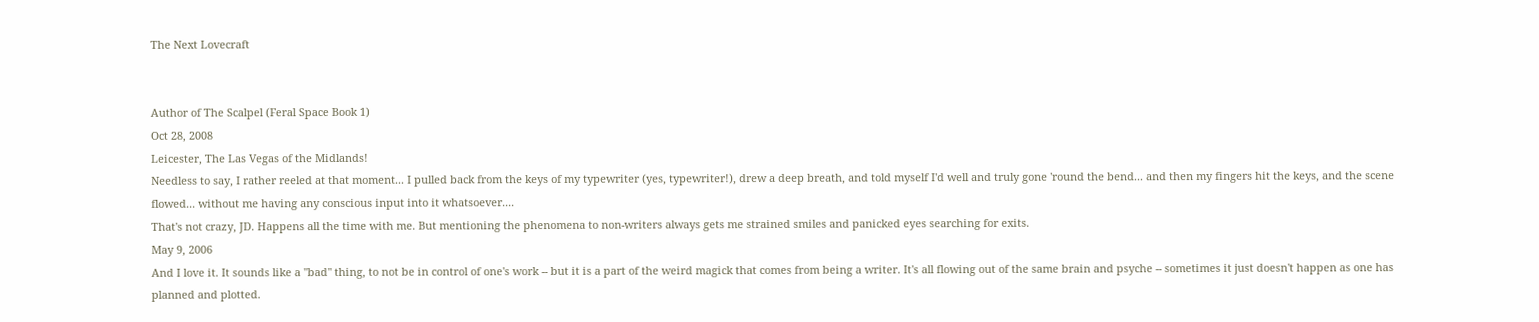The Next Lovecraft


Author of The Scalpel (Feral Space Book 1)
Oct 28, 2008
Leicester, The Las Vegas of the Midlands!
Needless to say, I rather reeled at that moment... I pulled back from the keys of my typewriter (yes, typewriter!), drew a deep breath, and told myself I'd well and truly gone 'round the bend... and then my fingers hit the keys, and the scene flowed... without me having any conscious input into it whatsoever....
That's not crazy, JD. Happens all the time with me. But mentioning the phenomena to non-writers always gets me strained smiles and panicked eyes searching for exits.
May 9, 2006
And I love it. It sounds like a "bad" thing, to not be in control of one's work -- but it is a part of the weird magick that comes from being a writer. It's all flowing out of the same brain and psyche -- sometimes it just doesn't happen as one has planned and plotted.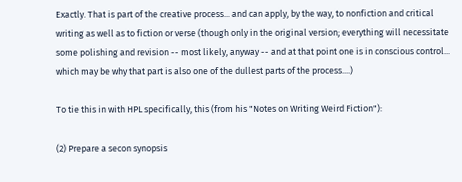Exactly. That is part of the creative process... and can apply, by the way, to nonfiction and critical writing as well as to fiction or verse (though only in the original version; everything will necessitate some polishing and revision -- most likely, anyway -- and at that point one is in conscious control... which may be why that part is also one of the dullest parts of the process....)

To tie this in with HPL specifically, this (from his "Notes on Writing Weird Fiction"):

(2) Prepare a secon synopsis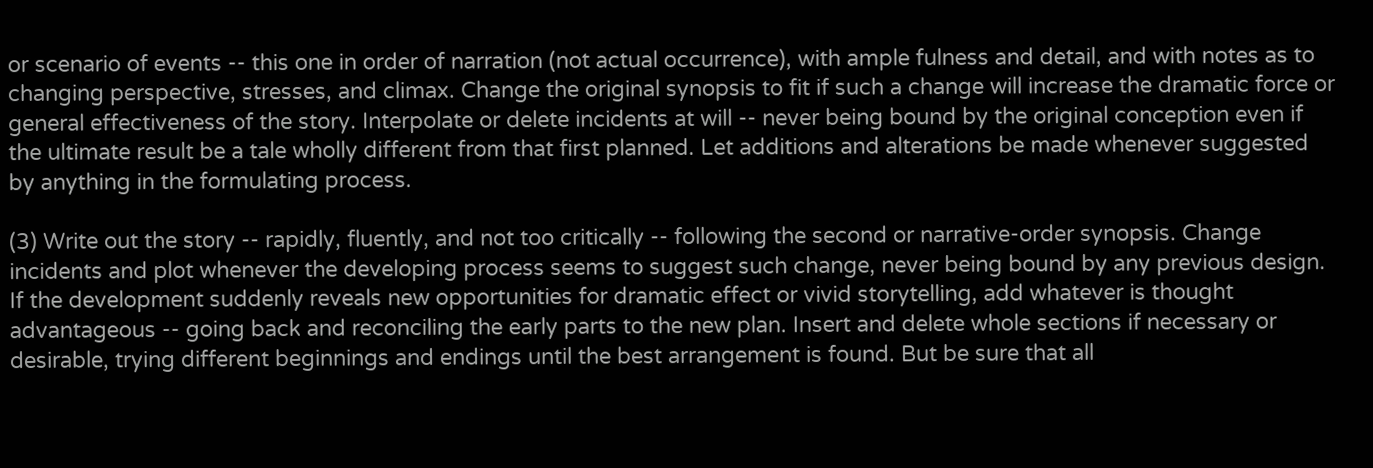or scenario of events -- this one in order of narration (not actual occurrence), with ample fulness and detail, and with notes as to changing perspective, stresses, and climax. Change the original synopsis to fit if such a change will increase the dramatic force or general effectiveness of the story. Interpolate or delete incidents at will -- never being bound by the original conception even if the ultimate result be a tale wholly different from that first planned. Let additions and alterations be made whenever suggested by anything in the formulating process.

(3) Write out the story -- rapidly, fluently, and not too critically -- following the second or narrative-order synopsis. Change incidents and plot whenever the developing process seems to suggest such change, never being bound by any previous design. If the development suddenly reveals new opportunities for dramatic effect or vivid storytelling, add whatever is thought advantageous -- going back and reconciling the early parts to the new plan. Insert and delete whole sections if necessary or desirable, trying different beginnings and endings until the best arrangement is found. But be sure that all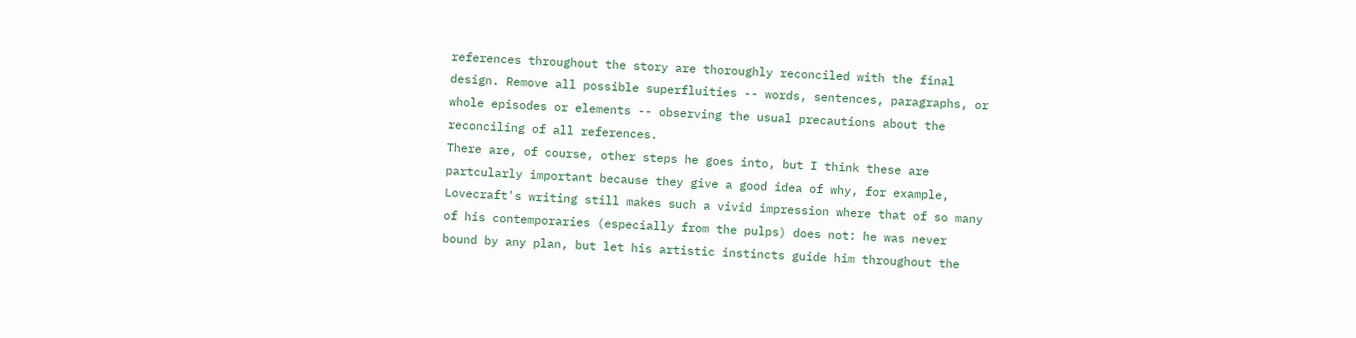references throughout the story are thoroughly reconciled with the final design. Remove all possible superfluities -- words, sentences, paragraphs, or whole episodes or elements -- observing the usual precautions about the reconciling of all references.
There are, of course, other steps he goes into, but I think these are partcularly important because they give a good idea of why, for example, Lovecraft's writing still makes such a vivid impression where that of so many of his contemporaries (especially from the pulps) does not: he was never bound by any plan, but let his artistic instincts guide him throughout the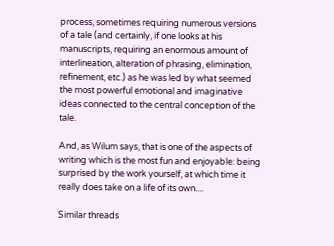process, sometimes requiring numerous versions of a tale (and certainly, if one looks at his manuscripts, requiring an enormous amount of interlineation, alteration of phrasing, elimination, refinement, etc.) as he was led by what seemed the most powerful emotional and imaginative ideas connected to the central conception of the tale.

And, as Wilum says, that is one of the aspects of writing which is the most fun and enjoyable: being surprised by the work yourself, at which time it really does take on a life of its own....

Similar threads